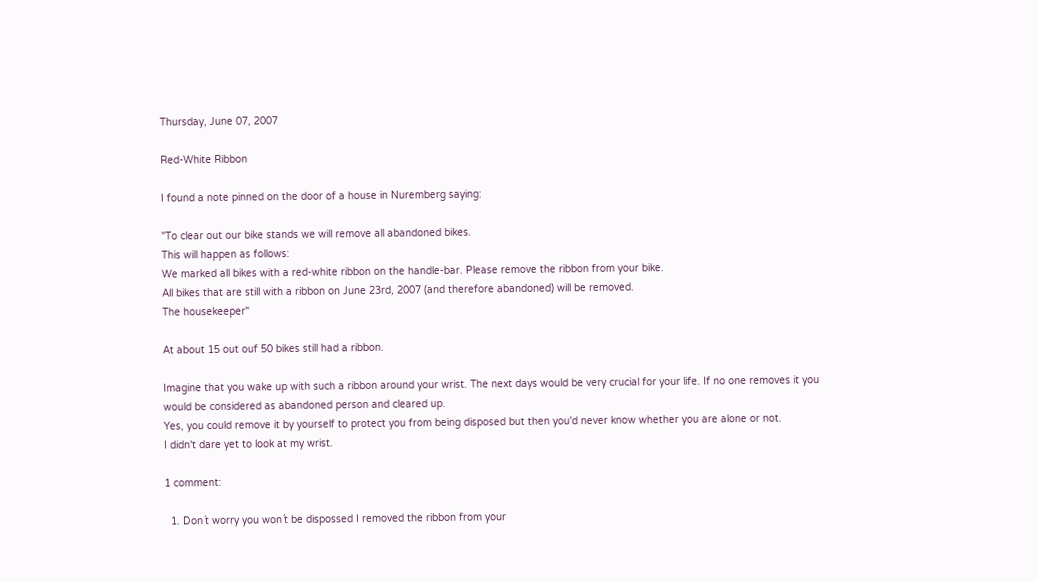Thursday, June 07, 2007

Red-White Ribbon

I found a note pinned on the door of a house in Nuremberg saying:

"To clear out our bike stands we will remove all abandoned bikes.
This will happen as follows:
We marked all bikes with a red-white ribbon on the handle-bar. Please remove the ribbon from your bike.
All bikes that are still with a ribbon on June 23rd, 2007 (and therefore abandoned) will be removed.
The housekeeper"

At about 15 out ouf 50 bikes still had a ribbon.

Imagine that you wake up with such a ribbon around your wrist. The next days would be very crucial for your life. If no one removes it you would be considered as abandoned person and cleared up.
Yes, you could remove it by yourself to protect you from being disposed but then you'd never know whether you are alone or not.
I didn't dare yet to look at my wrist.

1 comment:

  1. Don´t worry you won´t be dispossed I removed the ribbon from your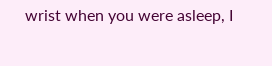wrist when you were asleep, I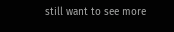still want to see more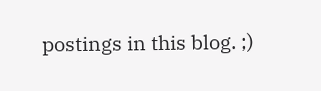postings in this blog. ;)